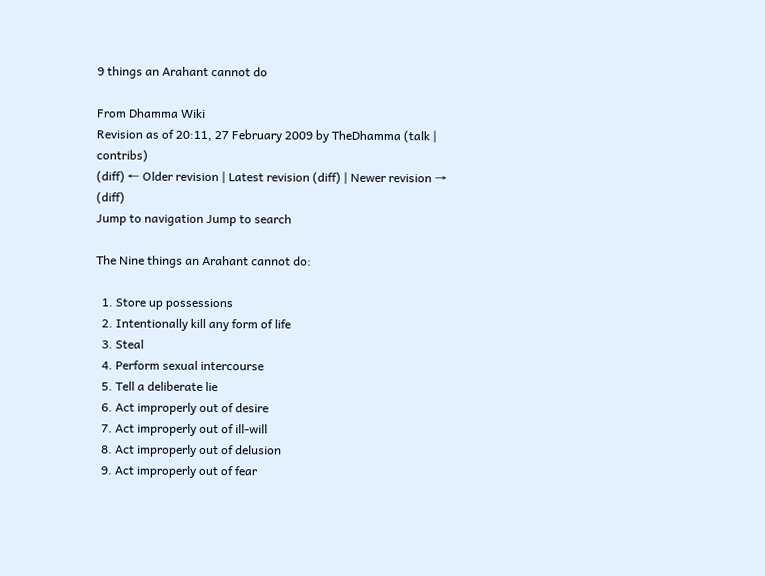9 things an Arahant cannot do

From Dhamma Wiki
Revision as of 20:11, 27 February 2009 by TheDhamma (talk | contribs)
(diff) ← Older revision | Latest revision (diff) | Newer revision → (diff)
Jump to navigation Jump to search

The Nine things an Arahant cannot do:

  1. Store up possessions
  2. Intentionally kill any form of life
  3. Steal
  4. Perform sexual intercourse
  5. Tell a deliberate lie
  6. Act improperly out of desire
  7. Act improperly out of ill-will
  8. Act improperly out of delusion
  9. Act improperly out of fear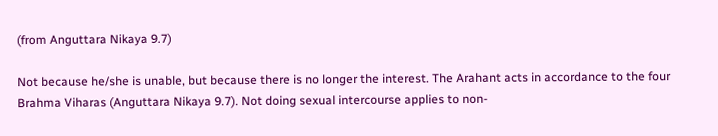(from Anguttara Nikaya 9.7)

Not because he/she is unable, but because there is no longer the interest. The Arahant acts in accordance to the four Brahma Viharas (Anguttara Nikaya 9.7). Not doing sexual intercourse applies to non-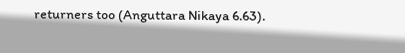returners too (Anguttara Nikaya 6.63).